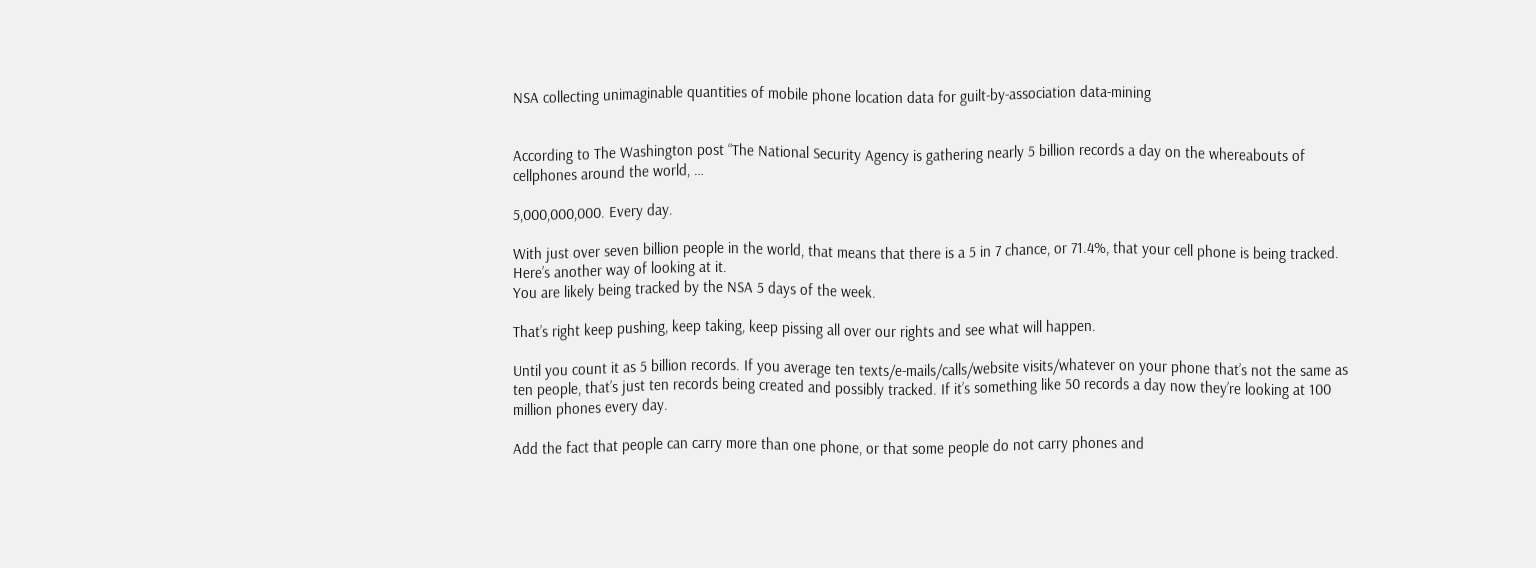NSA collecting unimaginable quantities of mobile phone location data for guilt-by-association data-mining


According to The Washington post “The National Security Agency is gathering nearly 5 billion records a day on the whereabouts of cellphones around the world, …

5,000,000,000. Every day.

With just over seven billion people in the world, that means that there is a 5 in 7 chance, or 71.4%, that your cell phone is being tracked. Here’s another way of looking at it.
You are likely being tracked by the NSA 5 days of the week.

That’s right keep pushing, keep taking, keep pissing all over our rights and see what will happen.

Until you count it as 5 billion records. If you average ten texts/e-mails/calls/website visits/whatever on your phone that’s not the same as ten people, that’s just ten records being created and possibly tracked. If it’s something like 50 records a day now they’re looking at 100 million phones every day.

Add the fact that people can carry more than one phone, or that some people do not carry phones and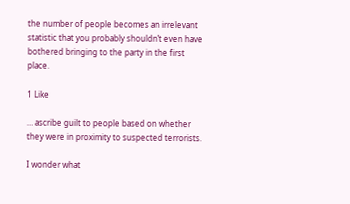the number of people becomes an irrelevant statistic that you probably shouldn’t even have bothered bringing to the party in the first place.

1 Like

… ascribe guilt to people based on whether they were in proximity to suspected terrorists.

I wonder what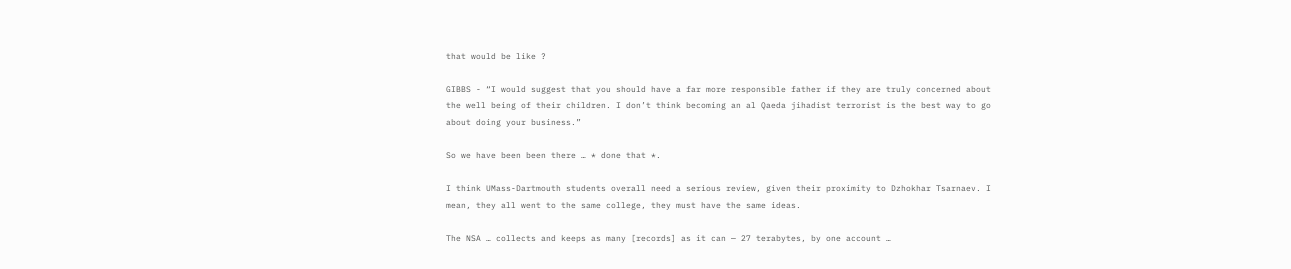that would be like ?

GIBBS - “I would suggest that you should have a far more responsible father if they are truly concerned about the well being of their children. I don’t think becoming an al Qaeda jihadist terrorist is the best way to go about doing your business.”

So we have been been there … * done that *.

I think UMass-Dartmouth students overall need a serious review, given their proximity to Dzhokhar Tsarnaev. I mean, they all went to the same college, they must have the same ideas.

The NSA … collects and keeps as many [records] as it can — 27 terabytes, by one account …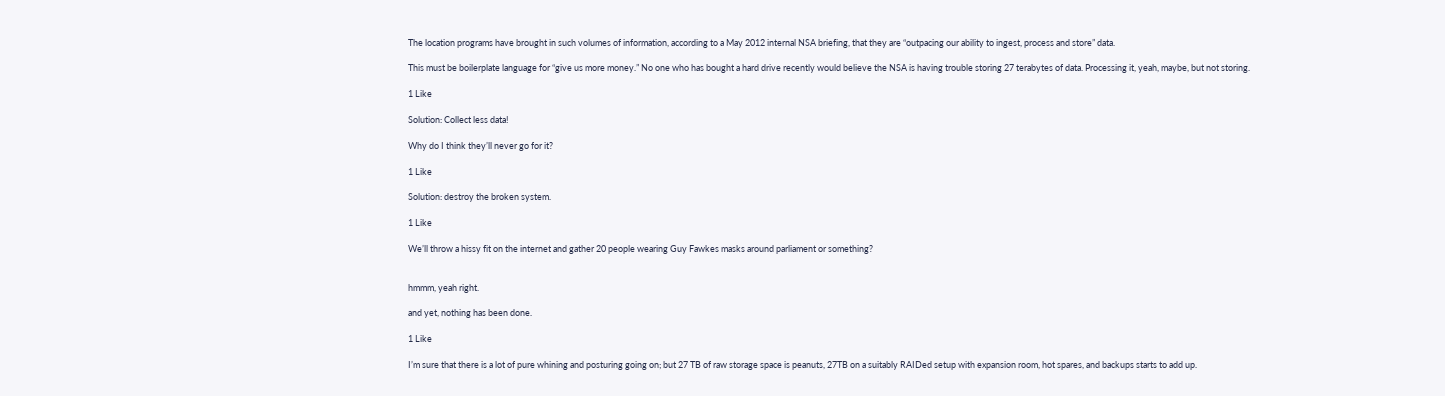The location programs have brought in such volumes of information, according to a May 2012 internal NSA briefing, that they are “outpacing our ability to ingest, process and store” data.

This must be boilerplate language for “give us more money.” No one who has bought a hard drive recently would believe the NSA is having trouble storing 27 terabytes of data. Processing it, yeah, maybe, but not storing.

1 Like

Solution: Collect less data!

Why do I think they’ll never go for it?

1 Like

Solution: destroy the broken system.

1 Like

We’ll throw a hissy fit on the internet and gather 20 people wearing Guy Fawkes masks around parliament or something?


hmmm, yeah right.

and yet, nothing has been done.

1 Like

I’m sure that there is a lot of pure whining and posturing going on; but 27 TB of raw storage space is peanuts, 27TB on a suitably RAIDed setup with expansion room, hot spares, and backups starts to add up.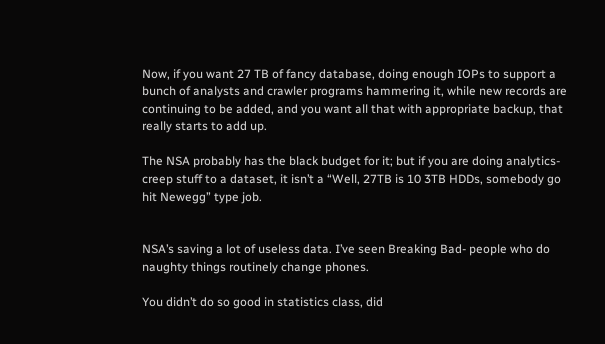Now, if you want 27 TB of fancy database, doing enough IOPs to support a bunch of analysts and crawler programs hammering it, while new records are continuing to be added, and you want all that with appropriate backup, that really starts to add up.

The NSA probably has the black budget for it; but if you are doing analytics-creep stuff to a dataset, it isn’t a “Well, 27TB is 10 3TB HDDs, somebody go hit Newegg” type job.


NSA’s saving a lot of useless data. I’ve seen Breaking Bad- people who do naughty things routinely change phones.

You didn’t do so good in statistics class, did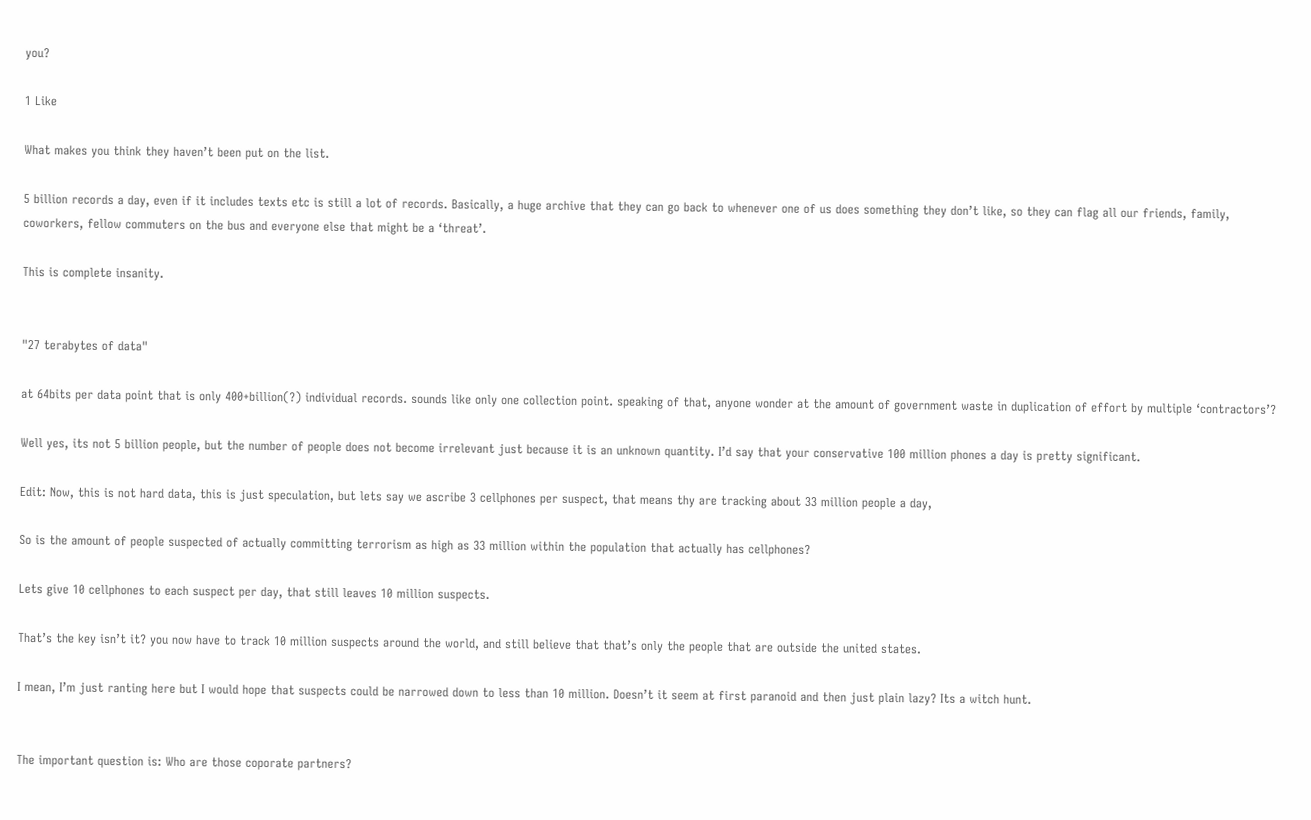you?

1 Like

What makes you think they haven’t been put on the list.

5 billion records a day, even if it includes texts etc is still a lot of records. Basically, a huge archive that they can go back to whenever one of us does something they don’t like, so they can flag all our friends, family, coworkers, fellow commuters on the bus and everyone else that might be a ‘threat’.

This is complete insanity.


"27 terabytes of data"

at 64bits per data point that is only 400+billion(?) individual records. sounds like only one collection point. speaking of that, anyone wonder at the amount of government waste in duplication of effort by multiple ‘contractors’?

Well yes, its not 5 billion people, but the number of people does not become irrelevant just because it is an unknown quantity. I’d say that your conservative 100 million phones a day is pretty significant.

Edit: Now, this is not hard data, this is just speculation, but lets say we ascribe 3 cellphones per suspect, that means thy are tracking about 33 million people a day,

So is the amount of people suspected of actually committing terrorism as high as 33 million within the population that actually has cellphones?

Lets give 10 cellphones to each suspect per day, that still leaves 10 million suspects.

That’s the key isn’t it? you now have to track 10 million suspects around the world, and still believe that that’s only the people that are outside the united states.

I mean, I’m just ranting here but I would hope that suspects could be narrowed down to less than 10 million. Doesn’t it seem at first paranoid and then just plain lazy? Its a witch hunt.


The important question is: Who are those coporate partners?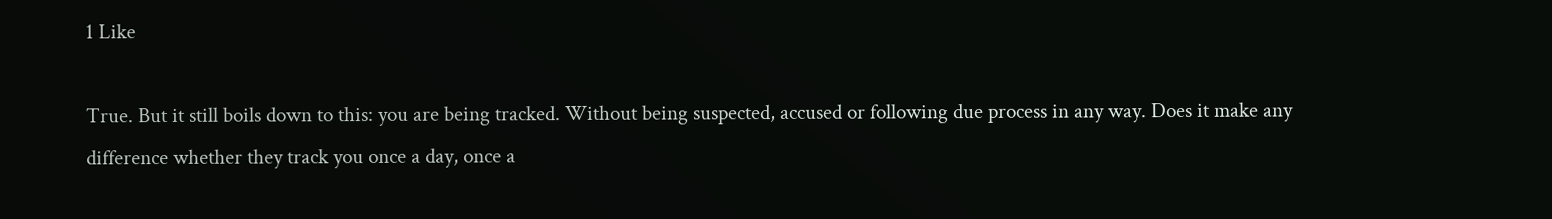1 Like

True. But it still boils down to this: you are being tracked. Without being suspected, accused or following due process in any way. Does it make any difference whether they track you once a day, once a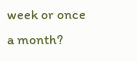week or once a month?